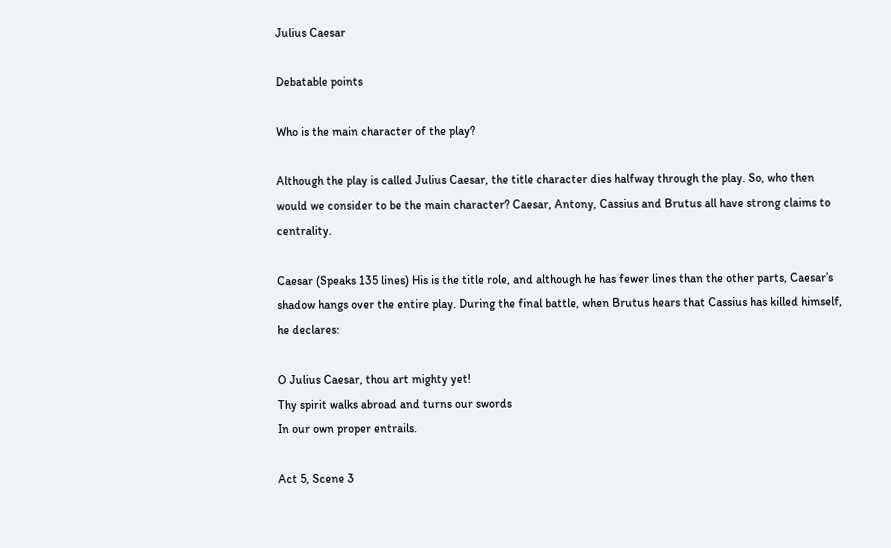Julius Caesar

Debatable points

Who is the main character of the play?

Although the play is called Julius Caesar, the title character dies halfway through the play. So, who then would we consider to be the main character? Caesar, Antony, Cassius and Brutus all have strong claims to centrality.

Caesar (Speaks 135 lines) His is the title role, and although he has fewer lines than the other parts, Caesar’s shadow hangs over the entire play. During the final battle, when Brutus hears that Cassius has killed himself, he declares:

O Julius Caesar, thou art mighty yet!
Thy spirit walks abroad and turns our swords
In our own proper entrails.

Act 5, Scene 3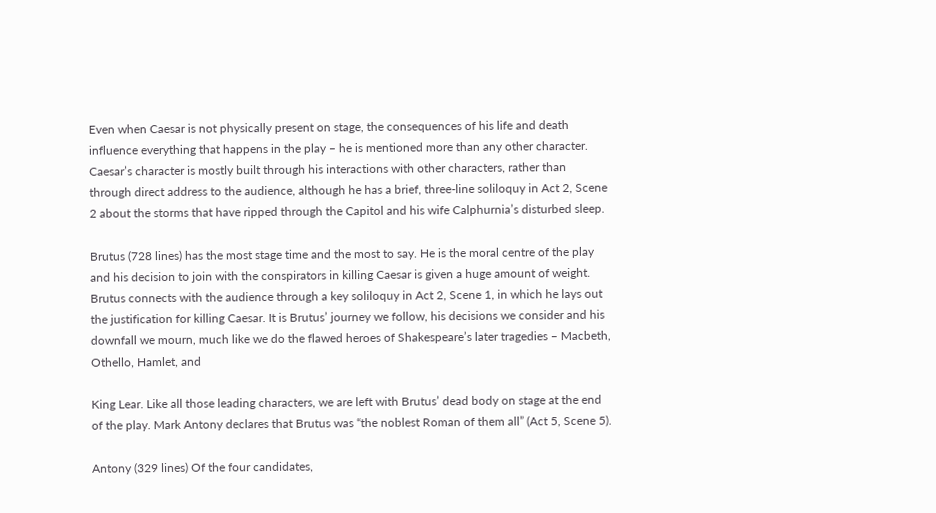Even when Caesar is not physically present on stage, the consequences of his life and death influence everything that happens in the play – he is mentioned more than any other character. Caesar’s character is mostly built through his interactions with other characters, rather than through direct address to the audience, although he has a brief, three-line soliloquy in Act 2, Scene 2 about the storms that have ripped through the Capitol and his wife Calphurnia’s disturbed sleep.

Brutus (728 lines) has the most stage time and the most to say. He is the moral centre of the play and his decision to join with the conspirators in killing Caesar is given a huge amount of weight. Brutus connects with the audience through a key soliloquy in Act 2, Scene 1, in which he lays out the justification for killing Caesar. It is Brutus’ journey we follow, his decisions we consider and his downfall we mourn, much like we do the flawed heroes of Shakespeare’s later tragedies – Macbeth, Othello, Hamlet, and

King Lear. Like all those leading characters, we are left with Brutus’ dead body on stage at the end of the play. Mark Antony declares that Brutus was “the noblest Roman of them all” (Act 5, Scene 5).

Antony (329 lines) Of the four candidates,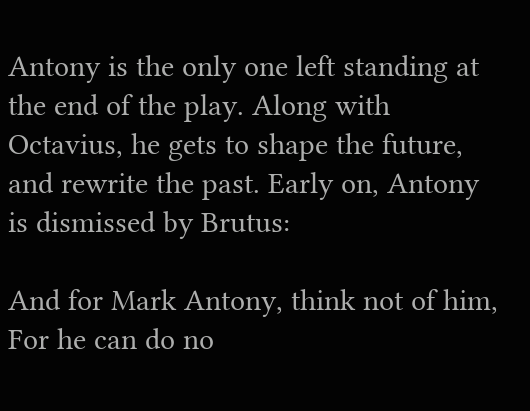Antony is the only one left standing at the end of the play. Along with Octavius, he gets to shape the future, and rewrite the past. Early on, Antony is dismissed by Brutus:

And for Mark Antony, think not of him,
For he can do no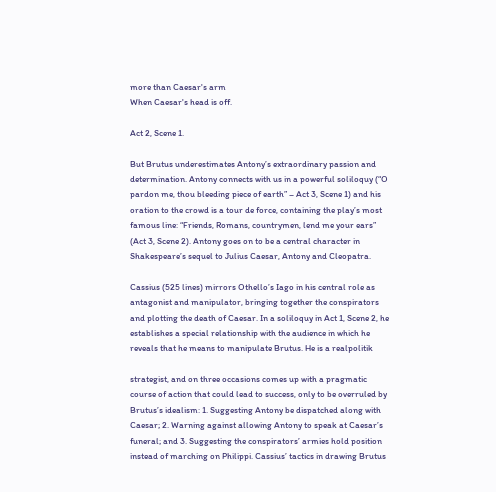more than Caesar's arm
When Caesar's head is off.

Act 2, Scene 1.

But Brutus underestimates Antony’s extraordinary passion and determination. Antony connects with us in a powerful soliloquy (“O pardon me, thou bleeding piece of earth” – Act 3, Scene 1) and his oration to the crowd is a tour de force, containing the play’s most famous line: “Friends, Romans, countrymen, lend me your ears” (Act 3, Scene 2). Antony goes on to be a central character in Shakespeare’s sequel to Julius Caesar, Antony and Cleopatra.

Cassius (525 lines) mirrors Othello’s Iago in his central role as antagonist and manipulator, bringing together the conspirators and plotting the death of Caesar. In a soliloquy in Act 1, Scene 2, he establishes a special relationship with the audience in which he reveals that he means to manipulate Brutus. He is a realpolitik

strategist, and on three occasions comes up with a pragmatic course of action that could lead to success, only to be overruled by Brutus’s idealism: 1. Suggesting Antony be dispatched along with Caesar; 2. Warning against allowing Antony to speak at Caesar’s funeral; and 3. Suggesting the conspirators’ armies hold position instead of marching on Philippi. Cassius’ tactics in drawing Brutus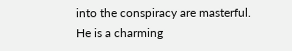into the conspiracy are masterful. He is a charming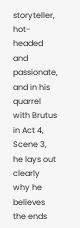storyteller, hot-headed and passionate, and in his quarrel with Brutus in Act 4, Scene 3, he lays out clearly why he believes the ends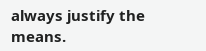always justify the means.